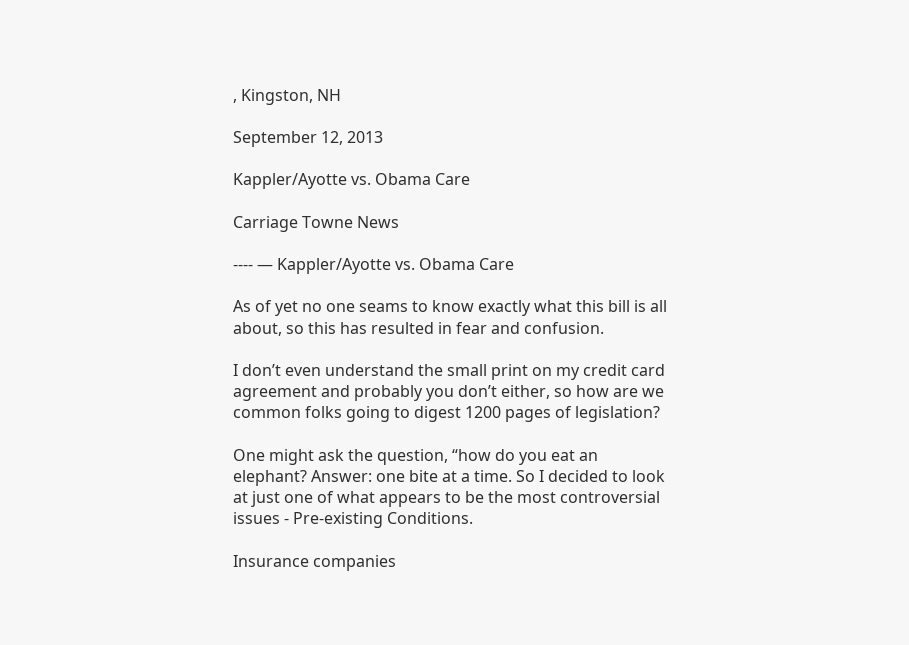, Kingston, NH

September 12, 2013

Kappler/Ayotte vs. Obama Care

Carriage Towne News

---- — Kappler/Ayotte vs. Obama Care

As of yet no one seams to know exactly what this bill is all about, so this has resulted in fear and confusion.

I don’t even understand the small print on my credit card agreement and probably you don’t either, so how are we common folks going to digest 1200 pages of legislation?

One might ask the question, “how do you eat an elephant? Answer: one bite at a time. So I decided to look at just one of what appears to be the most controversial issues - Pre-existing Conditions.

Insurance companies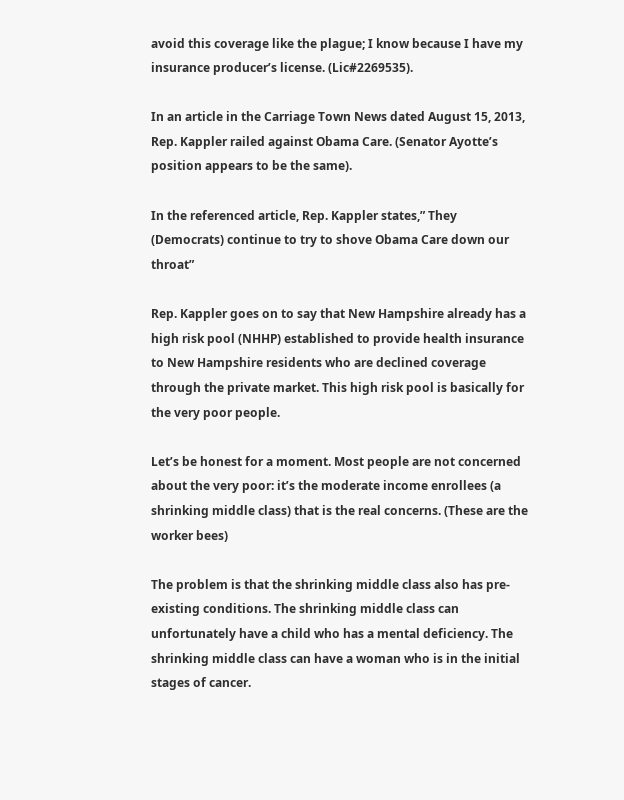avoid this coverage like the plague; I know because I have my insurance producer’s license. (Lic#2269535).

In an article in the Carriage Town News dated August 15, 2013, Rep. Kappler railed against Obama Care. (Senator Ayotte’s position appears to be the same).

In the referenced article, Rep. Kappler states,” They (Democrats) continue to try to shove Obama Care down our throat”

Rep. Kappler goes on to say that New Hampshire already has a high risk pool (NHHP) established to provide health insurance to New Hampshire residents who are declined coverage through the private market. This high risk pool is basically for the very poor people.

Let’s be honest for a moment. Most people are not concerned about the very poor: it’s the moderate income enrollees (a shrinking middle class) that is the real concerns. (These are the worker bees)

The problem is that the shrinking middle class also has pre-existing conditions. The shrinking middle class can unfortunately have a child who has a mental deficiency. The shrinking middle class can have a woman who is in the initial stages of cancer.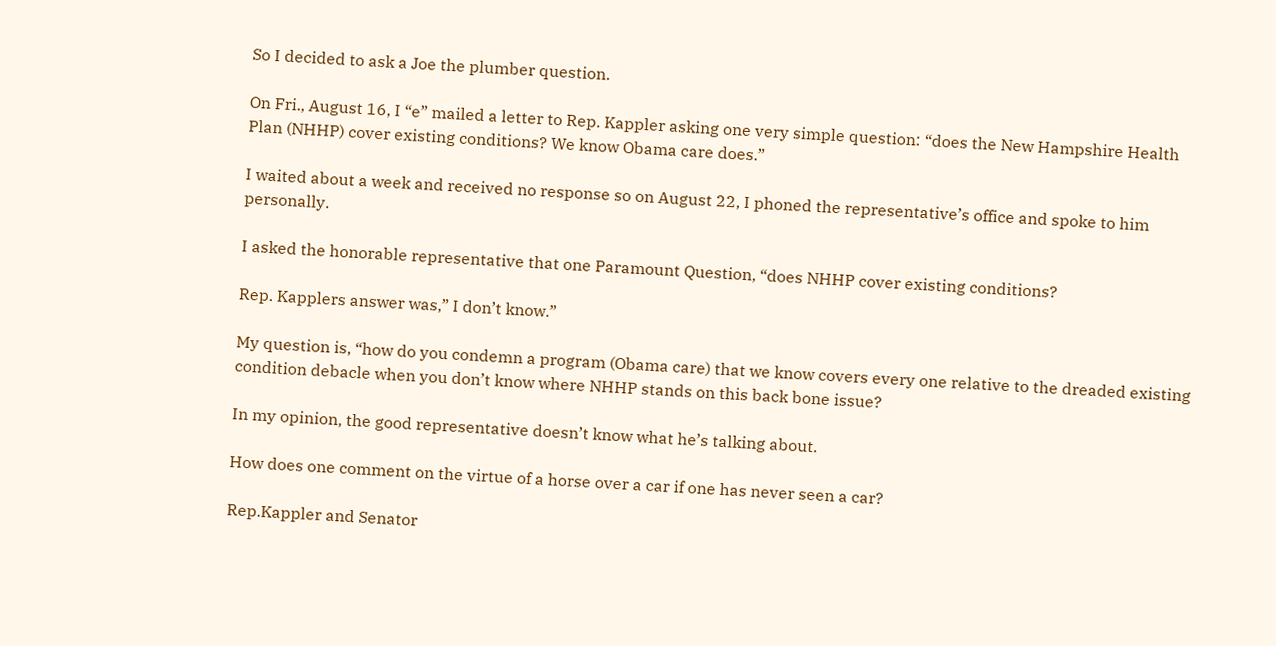So I decided to ask a Joe the plumber question.

On Fri., August 16, I “e” mailed a letter to Rep. Kappler asking one very simple question: “does the New Hampshire Health Plan (NHHP) cover existing conditions? We know Obama care does.”

I waited about a week and received no response so on August 22, I phoned the representative’s office and spoke to him personally.

I asked the honorable representative that one Paramount Question, “does NHHP cover existing conditions?

Rep. Kapplers answer was,” I don’t know.”

My question is, “how do you condemn a program (Obama care) that we know covers every one relative to the dreaded existing condition debacle when you don’t know where NHHP stands on this back bone issue?

In my opinion, the good representative doesn’t know what he’s talking about.

How does one comment on the virtue of a horse over a car if one has never seen a car?

Rep.Kappler and Senator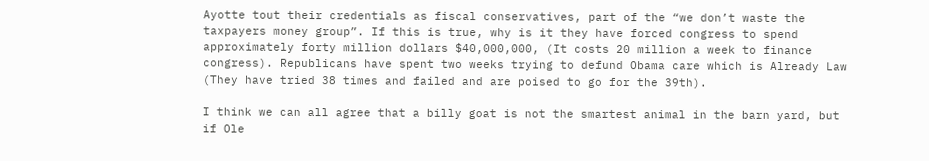Ayotte tout their credentials as fiscal conservatives, part of the “we don’t waste the taxpayers money group”. If this is true, why is it they have forced congress to spend approximately forty million dollars $40,000,000, (It costs 20 million a week to finance congress). Republicans have spent two weeks trying to defund Obama care which is Already Law (They have tried 38 times and failed and are poised to go for the 39th).

I think we can all agree that a billy goat is not the smartest animal in the barn yard, but if Ole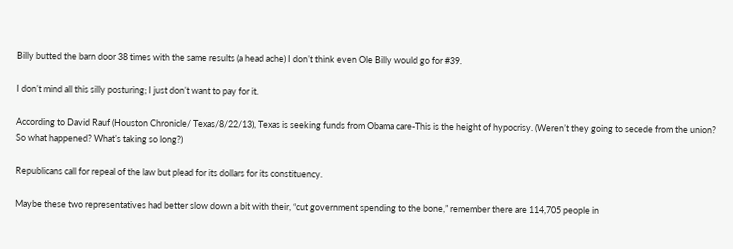Billy butted the barn door 38 times with the same results (a head ache) I don’t think even Ole Billy would go for #39.

I don’t mind all this silly posturing; I just don’t want to pay for it.

According to David Rauf (Houston Chronicle/ Texas/8/22/13), Texas is seeking funds from Obama care-This is the height of hypocrisy. (Weren’t they going to secede from the union? So what happened? What’s taking so long?)

Republicans call for repeal of the law but plead for its dollars for its constituency.

Maybe these two representatives had better slow down a bit with their, “cut government spending to the bone,” remember there are 114,705 people in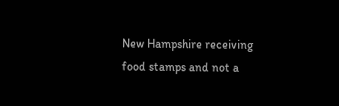New Hampshire receiving food stamps and not a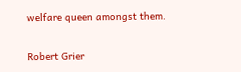welfare queen amongst them.

Robert Grier